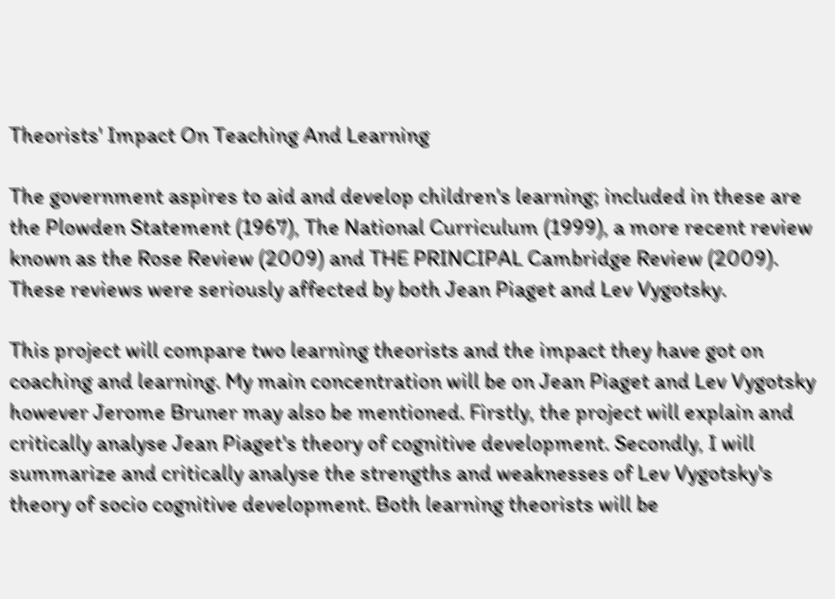Theorists' Impact On Teaching And Learning

The government aspires to aid and develop children's learning; included in these are the Plowden Statement (1967), The National Curriculum (1999), a more recent review known as the Rose Review (2009) and THE PRINCIPAL Cambridge Review (2009). These reviews were seriously affected by both Jean Piaget and Lev Vygotsky.

This project will compare two learning theorists and the impact they have got on coaching and learning. My main concentration will be on Jean Piaget and Lev Vygotsky however Jerome Bruner may also be mentioned. Firstly, the project will explain and critically analyse Jean Piaget's theory of cognitive development. Secondly, I will summarize and critically analyse the strengths and weaknesses of Lev Vygotsky's theory of socio cognitive development. Both learning theorists will be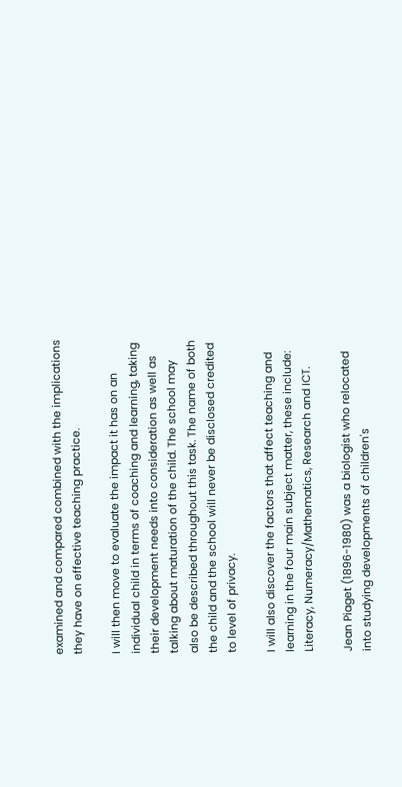examined and compared combined with the implications they have on effective teaching practice.

I will then move to evaluate the impact it has on an individual child in terms of coaching and learning, taking their development needs into consideration as well as talking about maturation of the child. The school may also be described throughout this task. The name of both the child and the school will never be disclosed credited to level of privacy.

I will also discover the factors that affect teaching and learning in the four main subject matter, these include: Literacy, Numeracy/Mathematics, Research and ICT.

Jean Piaget (1896-1980) was a biologist who relocated into studying developments of children's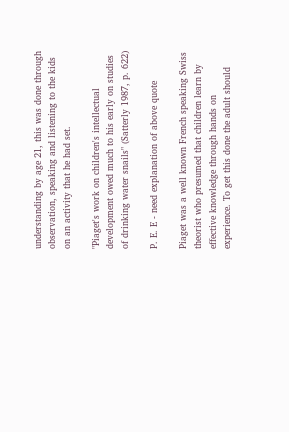understanding by age 21, this was done through observation, speaking and listening to the kids on an activity that he had set.

"Piaget's work on children's intellectual development owed much to his early on studies of drinking water snails" (Satterly 1987, p. 622)

P. E. E - need explanation of above quote

Piaget was a well known French speaking Swiss theorist who presumed that children learn by effective knowledge through hands on experience. To get this done the adult should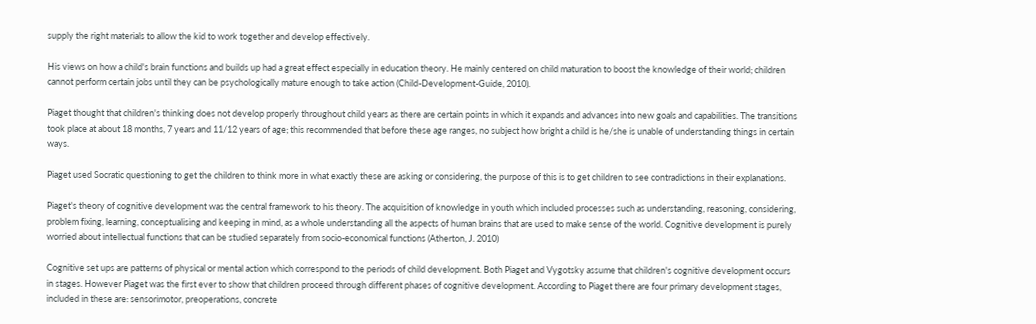supply the right materials to allow the kid to work together and develop effectively.

His views on how a child's brain functions and builds up had a great effect especially in education theory. He mainly centered on child maturation to boost the knowledge of their world; children cannot perform certain jobs until they can be psychologically mature enough to take action (Child-Development-Guide, 2010).

Piaget thought that children's thinking does not develop properly throughout child years as there are certain points in which it expands and advances into new goals and capabilities. The transitions took place at about 18 months, 7 years and 11/12 years of age; this recommended that before these age ranges, no subject how bright a child is he/she is unable of understanding things in certain ways.

Piaget used Socratic questioning to get the children to think more in what exactly these are asking or considering, the purpose of this is to get children to see contradictions in their explanations.

Piaget's theory of cognitive development was the central framework to his theory. The acquisition of knowledge in youth which included processes such as understanding, reasoning, considering, problem fixing, learning, conceptualising and keeping in mind, as a whole understanding all the aspects of human brains that are used to make sense of the world. Cognitive development is purely worried about intellectual functions that can be studied separately from socio-economical functions (Atherton, J. 2010)

Cognitive set ups are patterns of physical or mental action which correspond to the periods of child development. Both Piaget and Vygotsky assume that children's cognitive development occurs in stages. However Piaget was the first ever to show that children proceed through different phases of cognitive development. According to Piaget there are four primary development stages, included in these are: sensorimotor, preoperations, concrete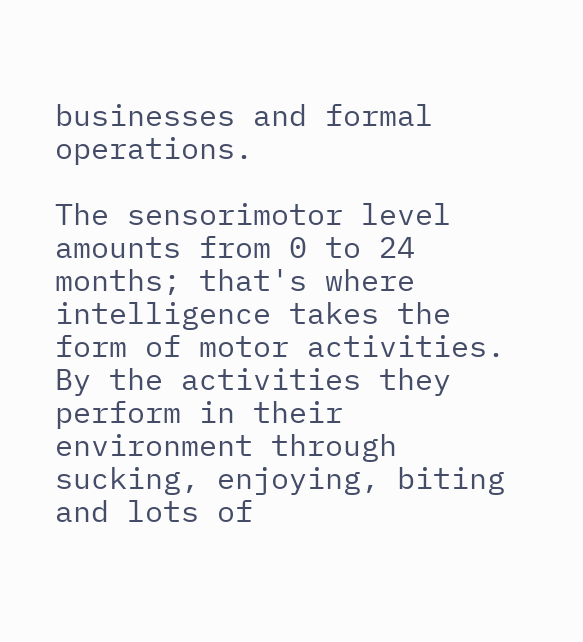businesses and formal operations.

The sensorimotor level amounts from 0 to 24 months; that's where intelligence takes the form of motor activities. By the activities they perform in their environment through sucking, enjoying, biting and lots of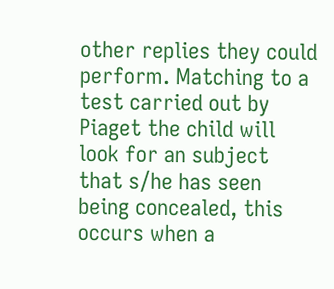other replies they could perform. Matching to a test carried out by Piaget the child will look for an subject that s/he has seen being concealed, this occurs when a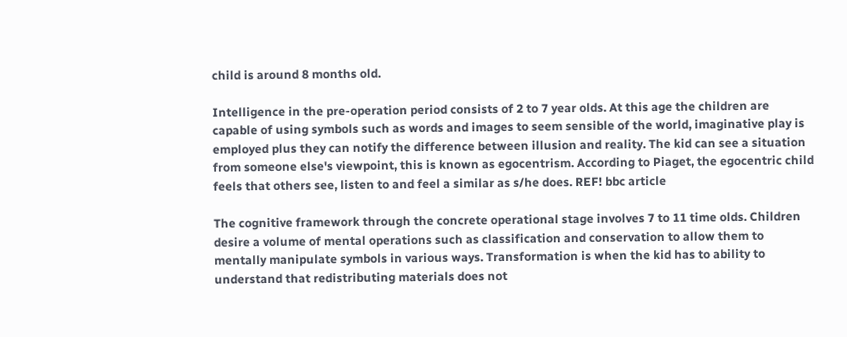child is around 8 months old.

Intelligence in the pre-operation period consists of 2 to 7 year olds. At this age the children are capable of using symbols such as words and images to seem sensible of the world, imaginative play is employed plus they can notify the difference between illusion and reality. The kid can see a situation from someone else's viewpoint, this is known as egocentrism. According to Piaget, the egocentric child feels that others see, listen to and feel a similar as s/he does. REF! bbc article

The cognitive framework through the concrete operational stage involves 7 to 11 time olds. Children desire a volume of mental operations such as classification and conservation to allow them to mentally manipulate symbols in various ways. Transformation is when the kid has to ability to understand that redistributing materials does not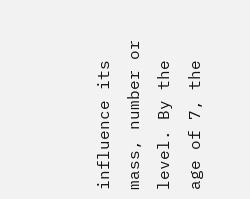influence its mass, number or level. By the age of 7, the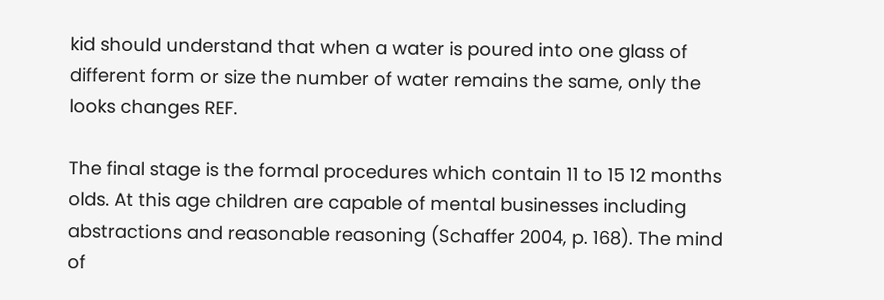kid should understand that when a water is poured into one glass of different form or size the number of water remains the same, only the looks changes REF.

The final stage is the formal procedures which contain 11 to 15 12 months olds. At this age children are capable of mental businesses including abstractions and reasonable reasoning (Schaffer 2004, p. 168). The mind of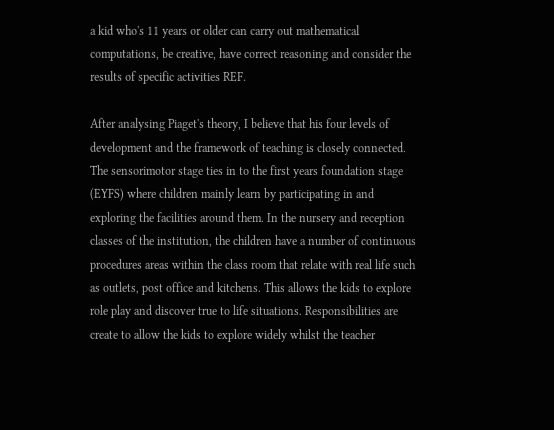a kid who's 11 years or older can carry out mathematical computations, be creative, have correct reasoning and consider the results of specific activities REF.

After analysing Piaget's theory, I believe that his four levels of development and the framework of teaching is closely connected. The sensorimotor stage ties in to the first years foundation stage (EYFS) where children mainly learn by participating in and exploring the facilities around them. In the nursery and reception classes of the institution, the children have a number of continuous procedures areas within the class room that relate with real life such as outlets, post office and kitchens. This allows the kids to explore role play and discover true to life situations. Responsibilities are create to allow the kids to explore widely whilst the teacher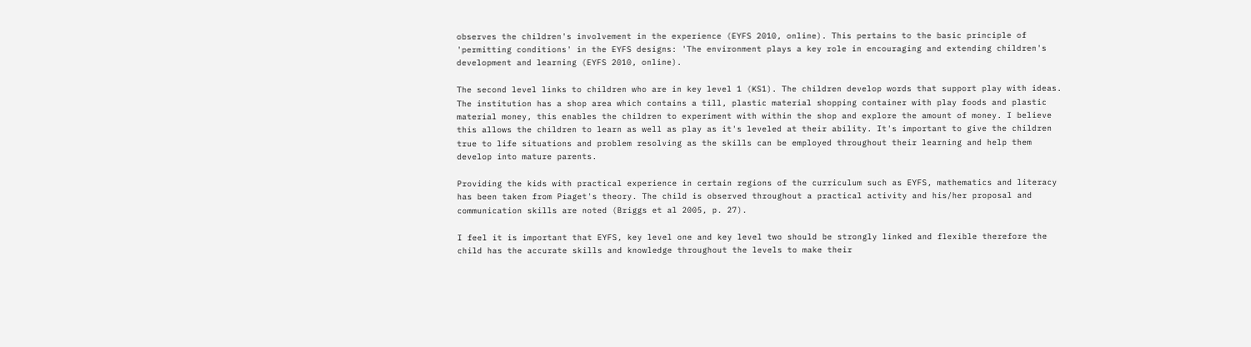observes the children's involvement in the experience (EYFS 2010, online). This pertains to the basic principle of 'permitting conditions' in the EYFS designs: 'The environment plays a key role in encouraging and extending children's development and learning (EYFS 2010, online).

The second level links to children who are in key level 1 (KS1). The children develop words that support play with ideas. The institution has a shop area which contains a till, plastic material shopping container with play foods and plastic material money, this enables the children to experiment with within the shop and explore the amount of money. I believe this allows the children to learn as well as play as it's leveled at their ability. It's important to give the children true to life situations and problem resolving as the skills can be employed throughout their learning and help them develop into mature parents.

Providing the kids with practical experience in certain regions of the curriculum such as EYFS, mathematics and literacy has been taken from Piaget's theory. The child is observed throughout a practical activity and his/her proposal and communication skills are noted (Briggs et al 2005, p. 27).

I feel it is important that EYFS, key level one and key level two should be strongly linked and flexible therefore the child has the accurate skills and knowledge throughout the levels to make their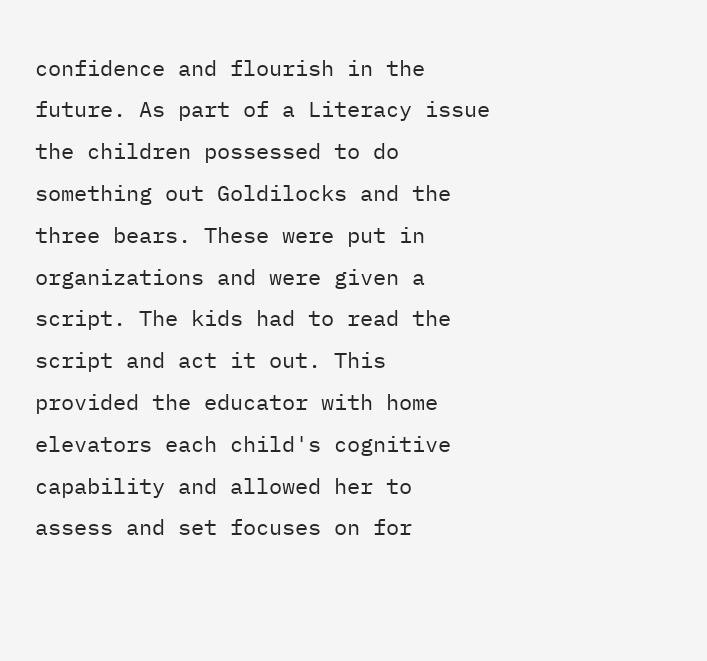confidence and flourish in the future. As part of a Literacy issue the children possessed to do something out Goldilocks and the three bears. These were put in organizations and were given a script. The kids had to read the script and act it out. This provided the educator with home elevators each child's cognitive capability and allowed her to assess and set focuses on for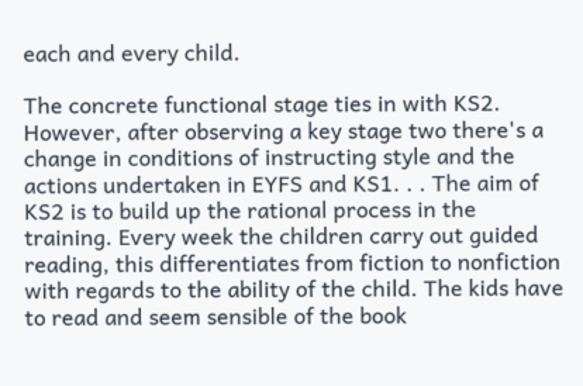each and every child.

The concrete functional stage ties in with KS2. However, after observing a key stage two there's a change in conditions of instructing style and the actions undertaken in EYFS and KS1. . . The aim of KS2 is to build up the rational process in the training. Every week the children carry out guided reading, this differentiates from fiction to nonfiction with regards to the ability of the child. The kids have to read and seem sensible of the book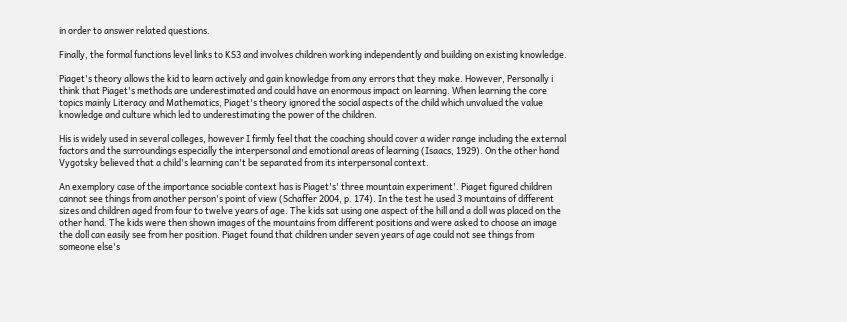in order to answer related questions.

Finally, the formal functions level links to KS3 and involves children working independently and building on existing knowledge.

Piaget's theory allows the kid to learn actively and gain knowledge from any errors that they make. However, Personally i think that Piaget's methods are underestimated and could have an enormous impact on learning. When learning the core topics mainly Literacy and Mathematics, Piaget's theory ignored the social aspects of the child which unvalued the value knowledge and culture which led to underestimating the power of the children.

His is widely used in several colleges, however I firmly feel that the coaching should cover a wider range including the external factors and the surroundings especially the interpersonal and emotional areas of learning (Isaacs, 1929). On the other hand Vygotsky believed that a child's learning can't be separated from its interpersonal context.

An exemplory case of the importance sociable context has is Piaget's' three mountain experiment'. Piaget figured children cannot see things from another person's point of view (Schaffer 2004, p. 174). In the test he used 3 mountains of different sizes and children aged from four to twelve years of age. The kids sat using one aspect of the hill and a doll was placed on the other hand. The kids were then shown images of the mountains from different positions and were asked to choose an image the doll can easily see from her position. Piaget found that children under seven years of age could not see things from someone else's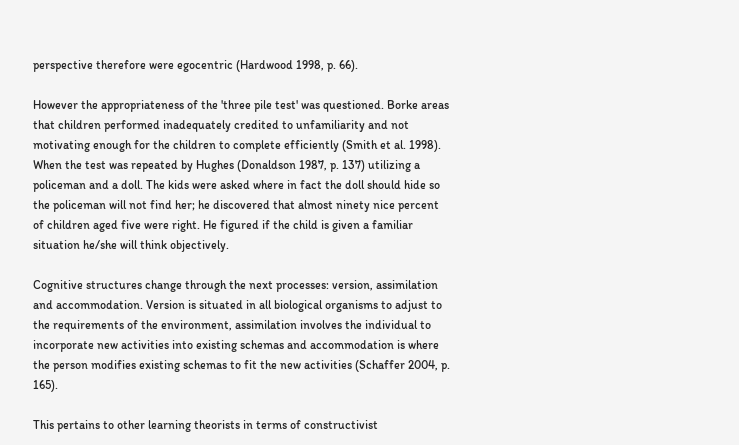perspective therefore were egocentric (Hardwood 1998, p. 66).

However the appropriateness of the 'three pile test' was questioned. Borke areas that children performed inadequately credited to unfamiliarity and not motivating enough for the children to complete efficiently (Smith et al. 1998). When the test was repeated by Hughes (Donaldson 1987, p. 137) utilizing a policeman and a doll. The kids were asked where in fact the doll should hide so the policeman will not find her; he discovered that almost ninety nice percent of children aged five were right. He figured if the child is given a familiar situation he/she will think objectively.

Cognitive structures change through the next processes: version, assimilation and accommodation. Version is situated in all biological organisms to adjust to the requirements of the environment, assimilation involves the individual to incorporate new activities into existing schemas and accommodation is where the person modifies existing schemas to fit the new activities (Schaffer 2004, p. 165).

This pertains to other learning theorists in terms of constructivist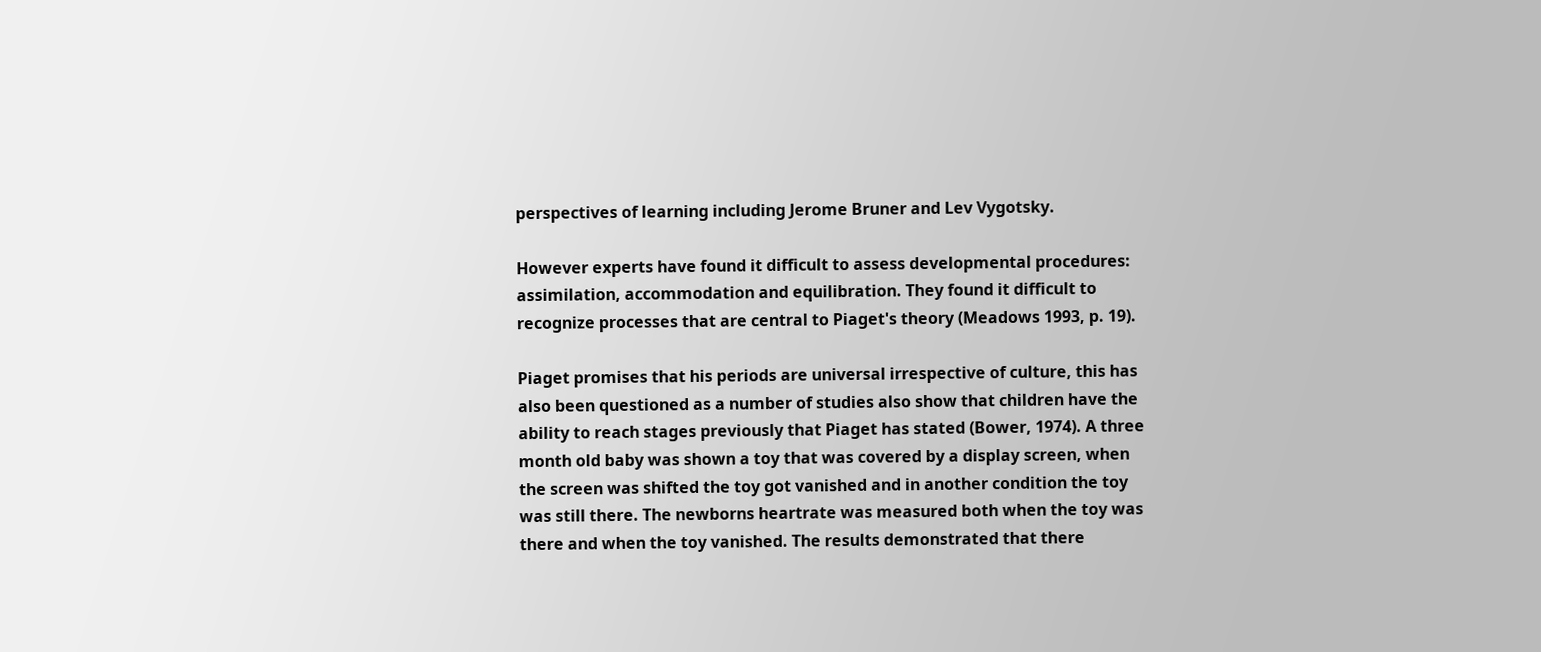perspectives of learning including Jerome Bruner and Lev Vygotsky.

However experts have found it difficult to assess developmental procedures: assimilation, accommodation and equilibration. They found it difficult to recognize processes that are central to Piaget's theory (Meadows 1993, p. 19).

Piaget promises that his periods are universal irrespective of culture, this has also been questioned as a number of studies also show that children have the ability to reach stages previously that Piaget has stated (Bower, 1974). A three month old baby was shown a toy that was covered by a display screen, when the screen was shifted the toy got vanished and in another condition the toy was still there. The newborns heartrate was measured both when the toy was there and when the toy vanished. The results demonstrated that there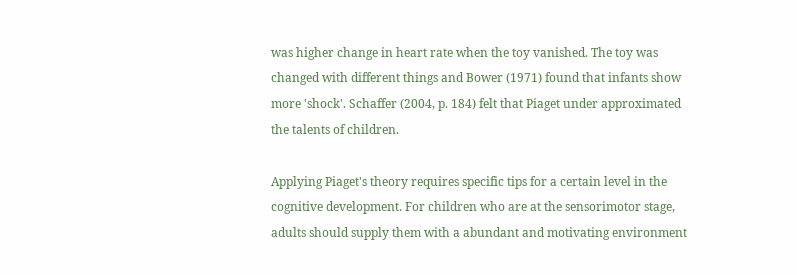was higher change in heart rate when the toy vanished. The toy was changed with different things and Bower (1971) found that infants show more 'shock'. Schaffer (2004, p. 184) felt that Piaget under approximated the talents of children.

Applying Piaget's theory requires specific tips for a certain level in the cognitive development. For children who are at the sensorimotor stage, adults should supply them with a abundant and motivating environment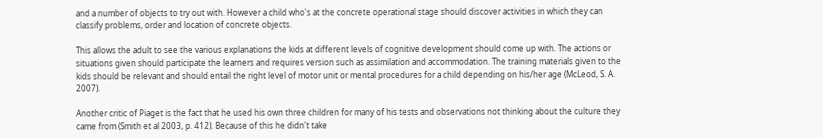and a number of objects to try out with. However a child who's at the concrete operational stage should discover activities in which they can classify problems, order and location of concrete objects.

This allows the adult to see the various explanations the kids at different levels of cognitive development should come up with. The actions or situations given should participate the learners and requires version such as assimilation and accommodation. The training materials given to the kids should be relevant and should entail the right level of motor unit or mental procedures for a child depending on his/her age (McLeod, S. A. 2007).

Another critic of Piaget is the fact that he used his own three children for many of his tests and observations not thinking about the culture they came from (Smith et al 2003, p. 412). Because of this he didn't take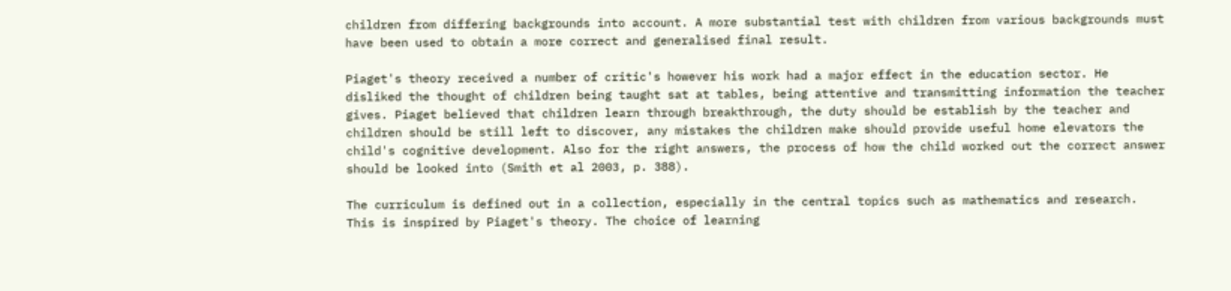children from differing backgrounds into account. A more substantial test with children from various backgrounds must have been used to obtain a more correct and generalised final result.

Piaget's theory received a number of critic's however his work had a major effect in the education sector. He disliked the thought of children being taught sat at tables, being attentive and transmitting information the teacher gives. Piaget believed that children learn through breakthrough, the duty should be establish by the teacher and children should be still left to discover, any mistakes the children make should provide useful home elevators the child's cognitive development. Also for the right answers, the process of how the child worked out the correct answer should be looked into (Smith et al 2003, p. 388).

The curriculum is defined out in a collection, especially in the central topics such as mathematics and research. This is inspired by Piaget's theory. The choice of learning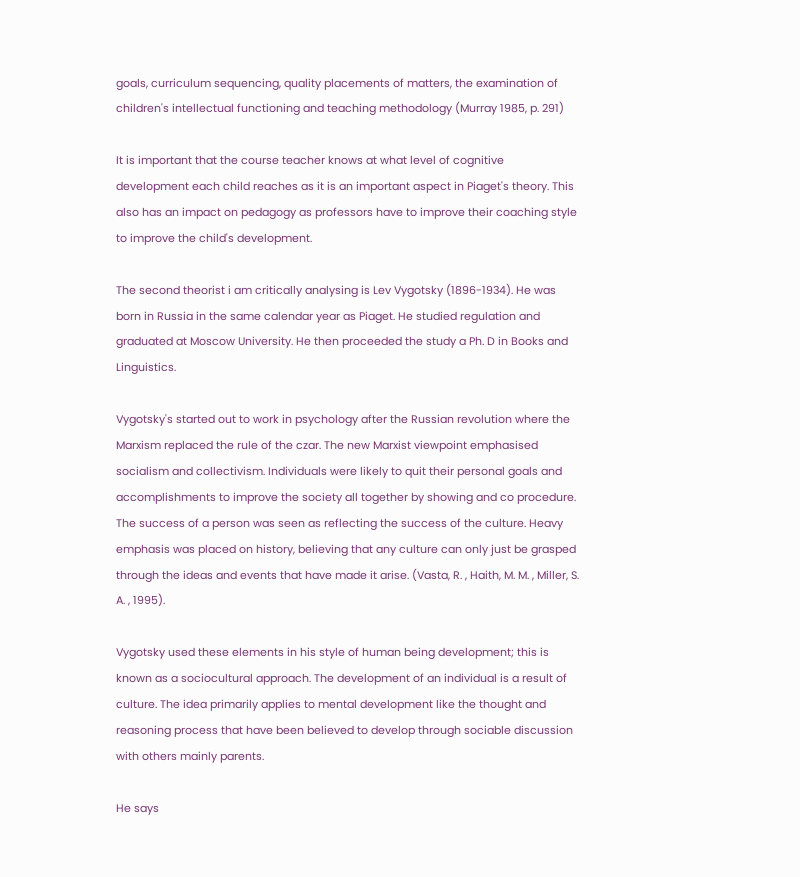goals, curriculum sequencing, quality placements of matters, the examination of children's intellectual functioning and teaching methodology (Murray 1985, p. 291)

It is important that the course teacher knows at what level of cognitive development each child reaches as it is an important aspect in Piaget's theory. This also has an impact on pedagogy as professors have to improve their coaching style to improve the child's development.

The second theorist i am critically analysing is Lev Vygotsky (1896-1934). He was born in Russia in the same calendar year as Piaget. He studied regulation and graduated at Moscow University. He then proceeded the study a Ph. D in Books and Linguistics.

Vygotsky's started out to work in psychology after the Russian revolution where the Marxism replaced the rule of the czar. The new Marxist viewpoint emphasised socialism and collectivism. Individuals were likely to quit their personal goals and accomplishments to improve the society all together by showing and co procedure. The success of a person was seen as reflecting the success of the culture. Heavy emphasis was placed on history, believing that any culture can only just be grasped through the ideas and events that have made it arise. (Vasta, R. , Haith, M. M. , Miller, S. A. , 1995).

Vygotsky used these elements in his style of human being development; this is known as a sociocultural approach. The development of an individual is a result of culture. The idea primarily applies to mental development like the thought and reasoning process that have been believed to develop through sociable discussion with others mainly parents.

He says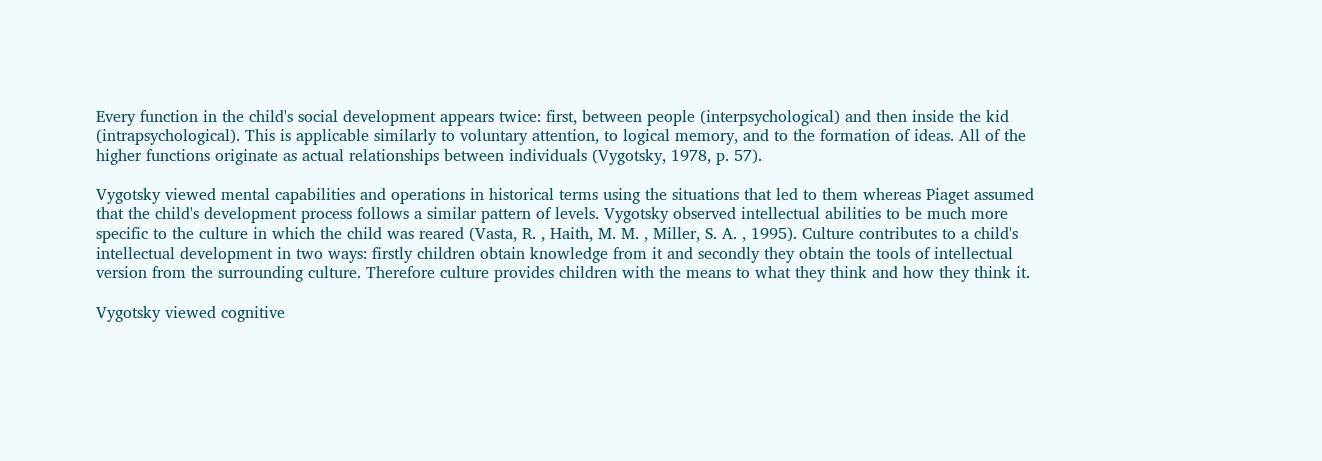Every function in the child's social development appears twice: first, between people (interpsychological) and then inside the kid (intrapsychological). This is applicable similarly to voluntary attention, to logical memory, and to the formation of ideas. All of the higher functions originate as actual relationships between individuals (Vygotsky, 1978, p. 57).

Vygotsky viewed mental capabilities and operations in historical terms using the situations that led to them whereas Piaget assumed that the child's development process follows a similar pattern of levels. Vygotsky observed intellectual abilities to be much more specific to the culture in which the child was reared (Vasta, R. , Haith, M. M. , Miller, S. A. , 1995). Culture contributes to a child's intellectual development in two ways: firstly children obtain knowledge from it and secondly they obtain the tools of intellectual version from the surrounding culture. Therefore culture provides children with the means to what they think and how they think it.

Vygotsky viewed cognitive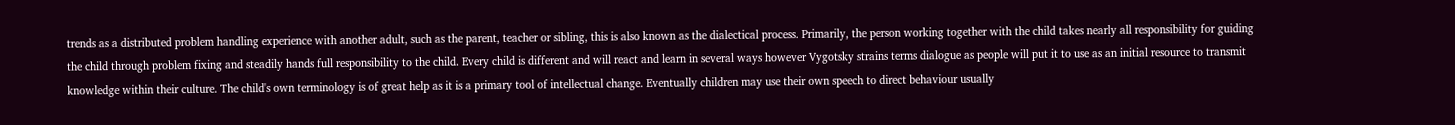trends as a distributed problem handling experience with another adult, such as the parent, teacher or sibling, this is also known as the dialectical process. Primarily, the person working together with the child takes nearly all responsibility for guiding the child through problem fixing and steadily hands full responsibility to the child. Every child is different and will react and learn in several ways however Vygotsky strains terms dialogue as people will put it to use as an initial resource to transmit knowledge within their culture. The child's own terminology is of great help as it is a primary tool of intellectual change. Eventually children may use their own speech to direct behaviour usually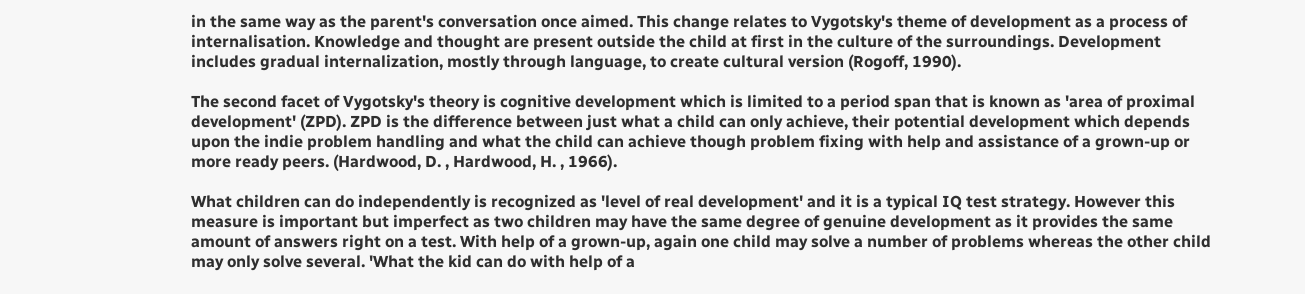in the same way as the parent's conversation once aimed. This change relates to Vygotsky's theme of development as a process of internalisation. Knowledge and thought are present outside the child at first in the culture of the surroundings. Development includes gradual internalization, mostly through language, to create cultural version (Rogoff, 1990).

The second facet of Vygotsky's theory is cognitive development which is limited to a period span that is known as 'area of proximal development' (ZPD). ZPD is the difference between just what a child can only achieve, their potential development which depends upon the indie problem handling and what the child can achieve though problem fixing with help and assistance of a grown-up or more ready peers. (Hardwood, D. , Hardwood, H. , 1966).

What children can do independently is recognized as 'level of real development' and it is a typical IQ test strategy. However this measure is important but imperfect as two children may have the same degree of genuine development as it provides the same amount of answers right on a test. With help of a grown-up, again one child may solve a number of problems whereas the other child may only solve several. 'What the kid can do with help of a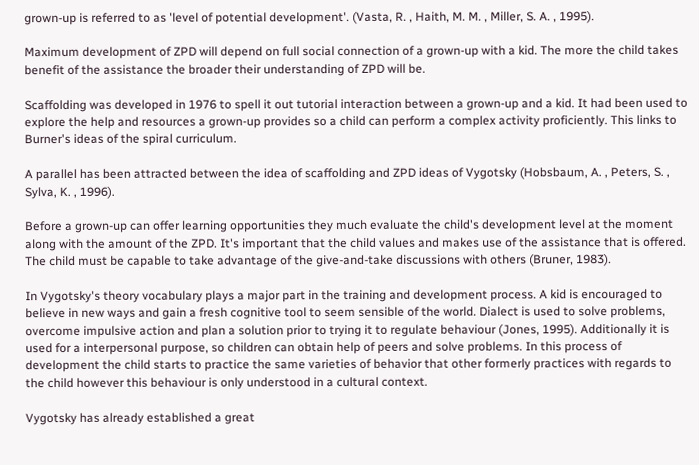grown-up is referred to as 'level of potential development'. (Vasta, R. , Haith, M. M. , Miller, S. A. , 1995).

Maximum development of ZPD will depend on full social connection of a grown-up with a kid. The more the child takes benefit of the assistance the broader their understanding of ZPD will be.

Scaffolding was developed in 1976 to spell it out tutorial interaction between a grown-up and a kid. It had been used to explore the help and resources a grown-up provides so a child can perform a complex activity proficiently. This links to Burner's ideas of the spiral curriculum.

A parallel has been attracted between the idea of scaffolding and ZPD ideas of Vygotsky (Hobsbaum, A. , Peters, S. , Sylva, K. , 1996).

Before a grown-up can offer learning opportunities they much evaluate the child's development level at the moment along with the amount of the ZPD. It's important that the child values and makes use of the assistance that is offered. The child must be capable to take advantage of the give-and-take discussions with others (Bruner, 1983).

In Vygotsky's theory vocabulary plays a major part in the training and development process. A kid is encouraged to believe in new ways and gain a fresh cognitive tool to seem sensible of the world. Dialect is used to solve problems, overcome impulsive action and plan a solution prior to trying it to regulate behaviour (Jones, 1995). Additionally it is used for a interpersonal purpose, so children can obtain help of peers and solve problems. In this process of development the child starts to practice the same varieties of behavior that other formerly practices with regards to the child however this behaviour is only understood in a cultural context.

Vygotsky has already established a great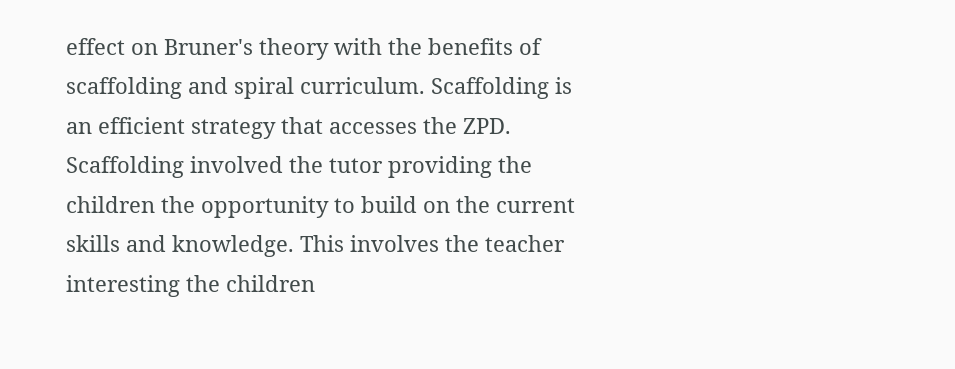effect on Bruner's theory with the benefits of scaffolding and spiral curriculum. Scaffolding is an efficient strategy that accesses the ZPD. Scaffolding involved the tutor providing the children the opportunity to build on the current skills and knowledge. This involves the teacher interesting the children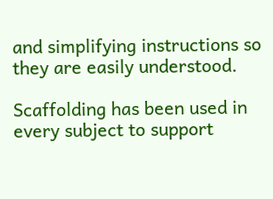and simplifying instructions so they are easily understood.

Scaffolding has been used in every subject to support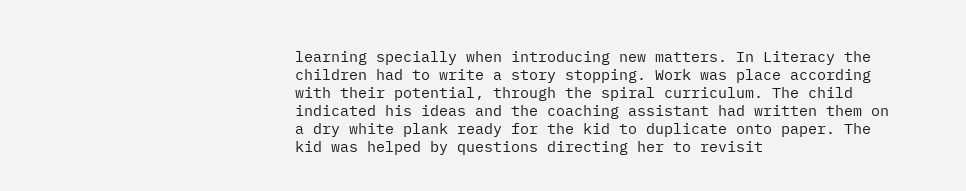learning specially when introducing new matters. In Literacy the children had to write a story stopping. Work was place according with their potential, through the spiral curriculum. The child indicated his ideas and the coaching assistant had written them on a dry white plank ready for the kid to duplicate onto paper. The kid was helped by questions directing her to revisit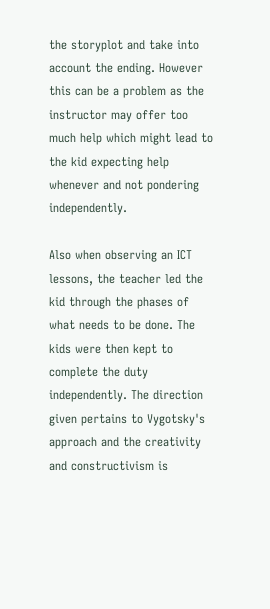the storyplot and take into account the ending. However this can be a problem as the instructor may offer too much help which might lead to the kid expecting help whenever and not pondering independently.

Also when observing an ICT lessons, the teacher led the kid through the phases of what needs to be done. The kids were then kept to complete the duty independently. The direction given pertains to Vygotsky's approach and the creativity and constructivism is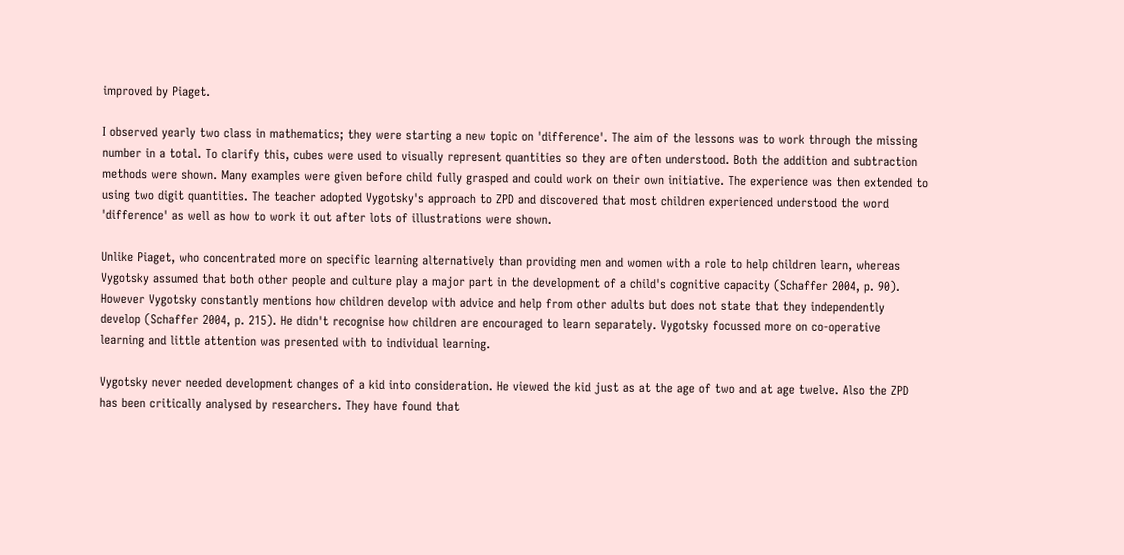improved by Piaget.

I observed yearly two class in mathematics; they were starting a new topic on 'difference'. The aim of the lessons was to work through the missing number in a total. To clarify this, cubes were used to visually represent quantities so they are often understood. Both the addition and subtraction methods were shown. Many examples were given before child fully grasped and could work on their own initiative. The experience was then extended to using two digit quantities. The teacher adopted Vygotsky's approach to ZPD and discovered that most children experienced understood the word 'difference' as well as how to work it out after lots of illustrations were shown.

Unlike Piaget, who concentrated more on specific learning alternatively than providing men and women with a role to help children learn, whereas Vygotsky assumed that both other people and culture play a major part in the development of a child's cognitive capacity (Schaffer 2004, p. 90). However Vygotsky constantly mentions how children develop with advice and help from other adults but does not state that they independently develop (Schaffer 2004, p. 215). He didn't recognise how children are encouraged to learn separately. Vygotsky focussed more on co-operative learning and little attention was presented with to individual learning.

Vygotsky never needed development changes of a kid into consideration. He viewed the kid just as at the age of two and at age twelve. Also the ZPD has been critically analysed by researchers. They have found that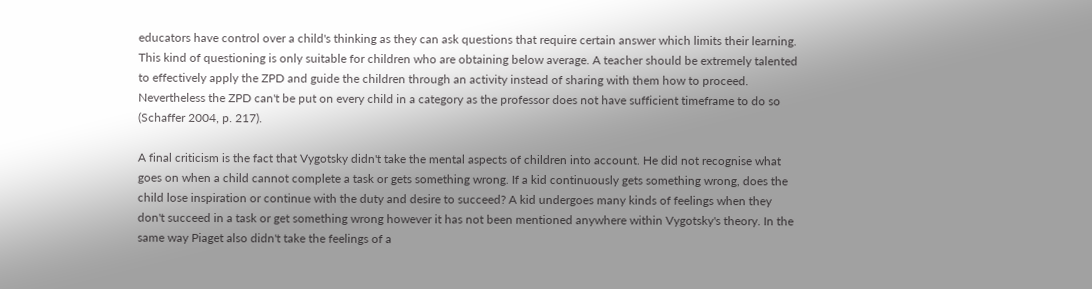educators have control over a child's thinking as they can ask questions that require certain answer which limits their learning. This kind of questioning is only suitable for children who are obtaining below average. A teacher should be extremely talented to effectively apply the ZPD and guide the children through an activity instead of sharing with them how to proceed. Nevertheless the ZPD can't be put on every child in a category as the professor does not have sufficient timeframe to do so (Schaffer 2004, p. 217).

A final criticism is the fact that Vygotsky didn't take the mental aspects of children into account. He did not recognise what goes on when a child cannot complete a task or gets something wrong. If a kid continuously gets something wrong, does the child lose inspiration or continue with the duty and desire to succeed? A kid undergoes many kinds of feelings when they don't succeed in a task or get something wrong however it has not been mentioned anywhere within Vygotsky's theory. In the same way Piaget also didn't take the feelings of a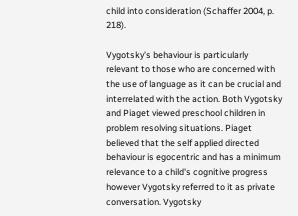child into consideration (Schaffer 2004, p. 218).

Vygotsky's behaviour is particularly relevant to those who are concerned with the use of language as it can be crucial and interrelated with the action. Both Vygotsky and Piaget viewed preschool children in problem resolving situations. Piaget believed that the self applied directed behaviour is egocentric and has a minimum relevance to a child's cognitive progress however Vygotsky referred to it as private conversation. Vygotsky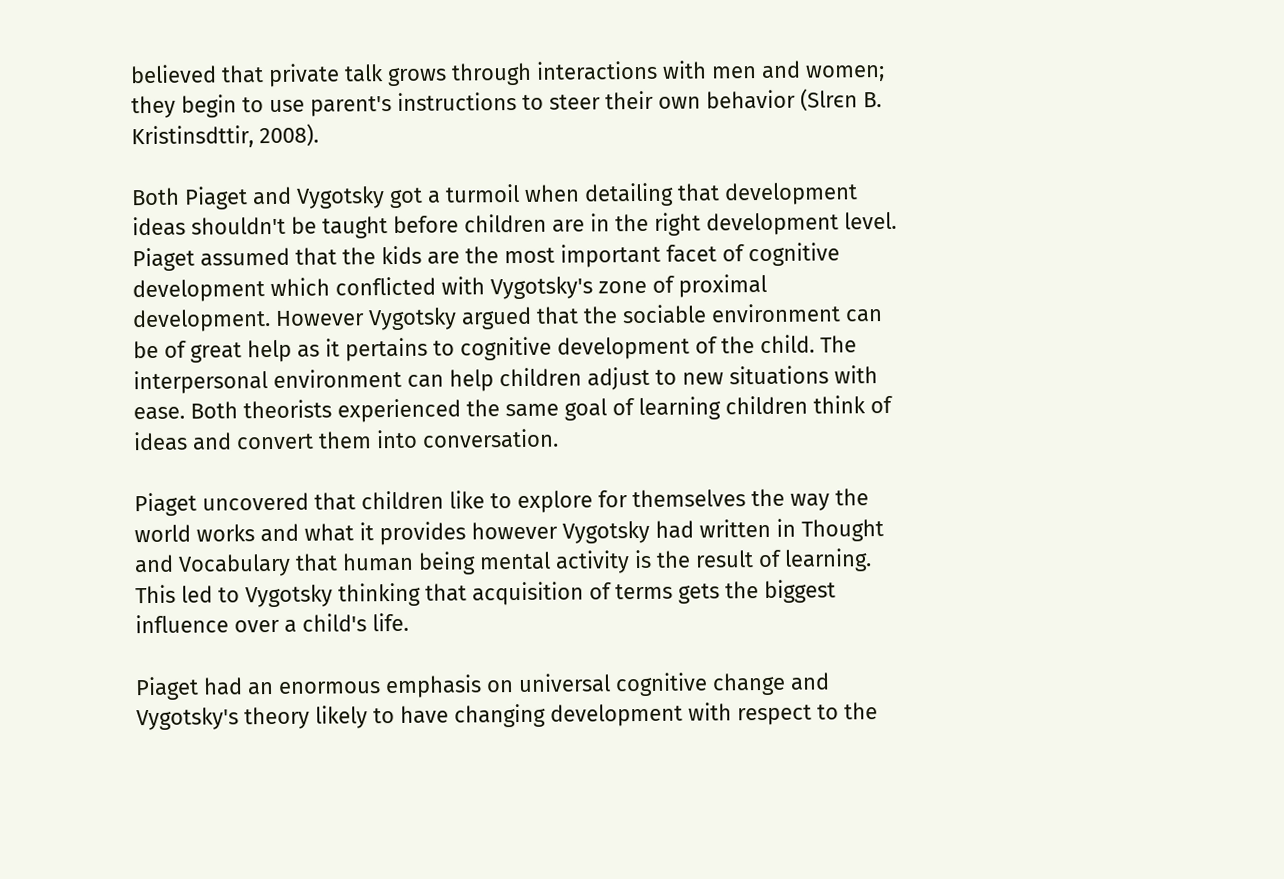believed that private talk grows through interactions with men and women; they begin to use parent's instructions to steer their own behavior (Slrєn B. Kristinsdttir, 2008).

Both Piaget and Vygotsky got a turmoil when detailing that development ideas shouldn't be taught before children are in the right development level. Piaget assumed that the kids are the most important facet of cognitive development which conflicted with Vygotsky's zone of proximal development. However Vygotsky argued that the sociable environment can be of great help as it pertains to cognitive development of the child. The interpersonal environment can help children adjust to new situations with ease. Both theorists experienced the same goal of learning children think of ideas and convert them into conversation.

Piaget uncovered that children like to explore for themselves the way the world works and what it provides however Vygotsky had written in Thought and Vocabulary that human being mental activity is the result of learning. This led to Vygotsky thinking that acquisition of terms gets the biggest influence over a child's life.

Piaget had an enormous emphasis on universal cognitive change and Vygotsky's theory likely to have changing development with respect to the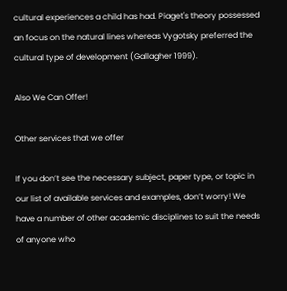cultural experiences a child has had. Piaget's theory possessed an focus on the natural lines whereas Vygotsky preferred the cultural type of development (Gallagher 1999).

Also We Can Offer!

Other services that we offer

If you don’t see the necessary subject, paper type, or topic in our list of available services and examples, don’t worry! We have a number of other academic disciplines to suit the needs of anyone who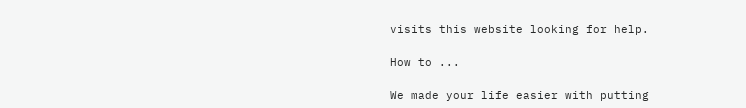visits this website looking for help.

How to ...

We made your life easier with putting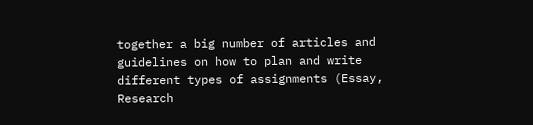together a big number of articles and guidelines on how to plan and write different types of assignments (Essay, Research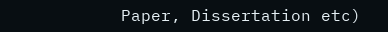Paper, Dissertation etc)